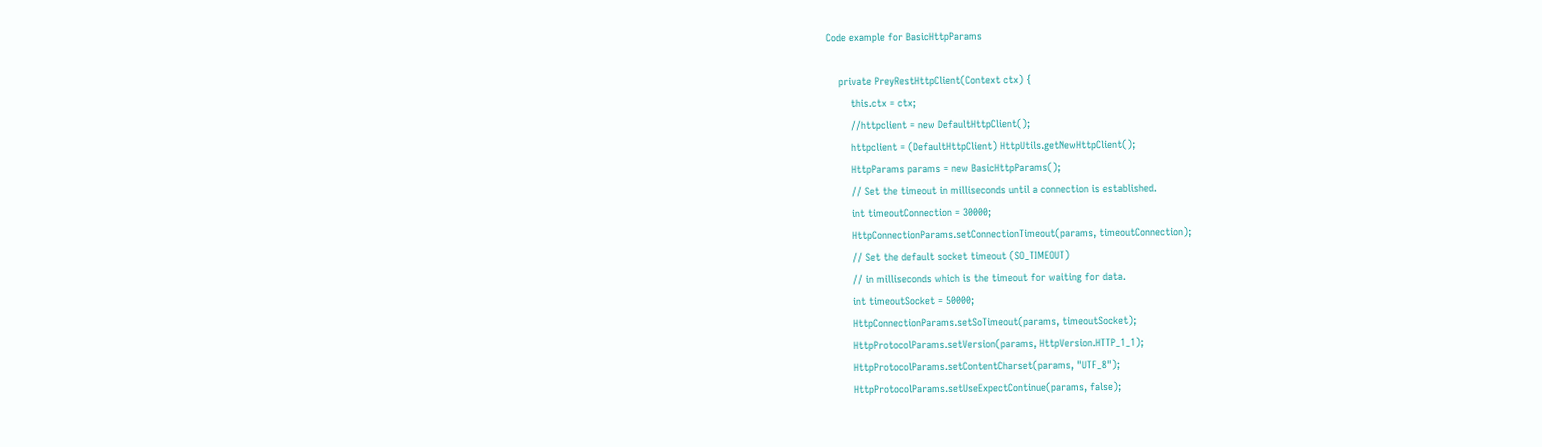Code example for BasicHttpParams

    private PreyRestHttpClient(Context ctx) {
        this.ctx = ctx;
        //httpclient = new DefaultHttpClient();
        httpclient = (DefaultHttpClient) HttpUtils.getNewHttpClient();
        HttpParams params = new BasicHttpParams();
        // Set the timeout in milliseconds until a connection is established.
        int timeoutConnection = 30000;
        HttpConnectionParams.setConnectionTimeout(params, timeoutConnection);
        // Set the default socket timeout (SO_TIMEOUT)
        // in milliseconds which is the timeout for waiting for data.
        int timeoutSocket = 50000;
        HttpConnectionParams.setSoTimeout(params, timeoutSocket);
        HttpProtocolParams.setVersion(params, HttpVersion.HTTP_1_1);
        HttpProtocolParams.setContentCharset(params, "UTF_8");
        HttpProtocolParams.setUseExpectContinue(params, false);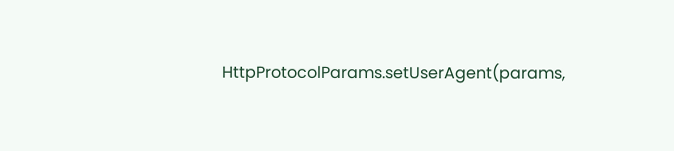HttpProtocolParams.setUserAgent(params,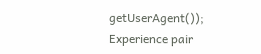getUserAgent());
Experience pair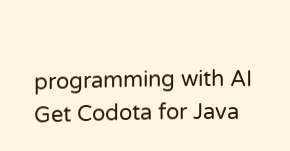programming with AI  Get Codota for Java